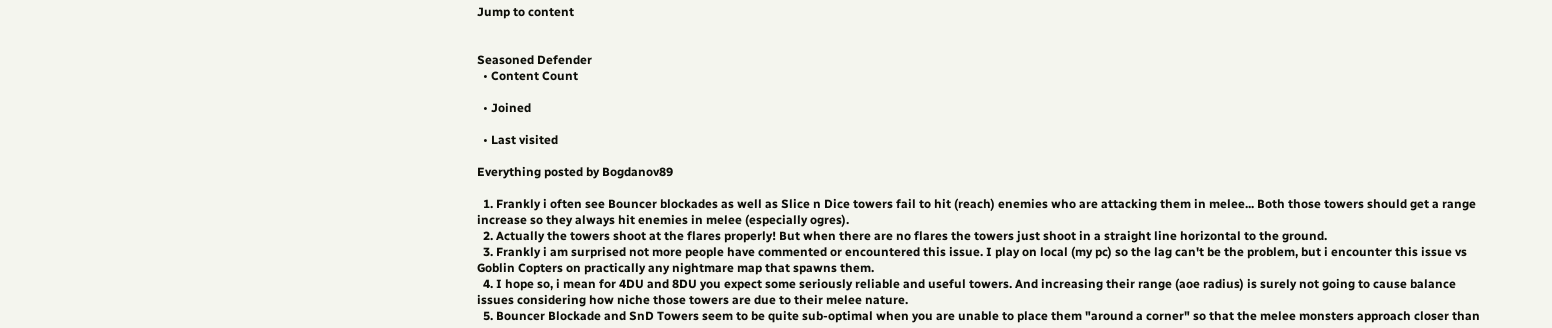Jump to content


Seasoned Defender
  • Content Count

  • Joined

  • Last visited

Everything posted by Bogdanov89

  1. Frankly i often see Bouncer blockades as well as Slice n Dice towers fail to hit (reach) enemies who are attacking them in melee... Both those towers should get a range increase so they always hit enemies in melee (especially ogres).
  2. Actually the towers shoot at the flares properly! But when there are no flares the towers just shoot in a straight line horizontal to the ground.
  3. Frankly i am surprised not more people have commented or encountered this issue. I play on local (my pc) so the lag can't be the problem, but i encounter this issue vs Goblin Copters on practically any nightmare map that spawns them.
  4. I hope so, i mean for 4DU and 8DU you expect some seriously reliable and useful towers. And increasing their range (aoe radius) is surely not going to cause balance issues considering how niche those towers are due to their melee nature.
  5. Bouncer Blockade and SnD Towers seem to be quite sub-optimal when you are unable to place them "around a corner" so that the melee monsters approach closer than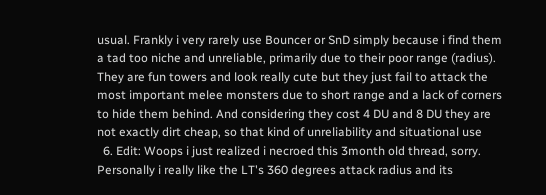usual. Frankly i very rarely use Bouncer or SnD simply because i find them a tad too niche and unreliable, primarily due to their poor range (radius). They are fun towers and look really cute but they just fail to attack the most important melee monsters due to short range and a lack of corners to hide them behind. And considering they cost 4 DU and 8 DU they are not exactly dirt cheap, so that kind of unreliability and situational use
  6. Edit: Woops i just realized i necroed this 3month old thread, sorry. Personally i really like the LT's 360 degrees attack radius and its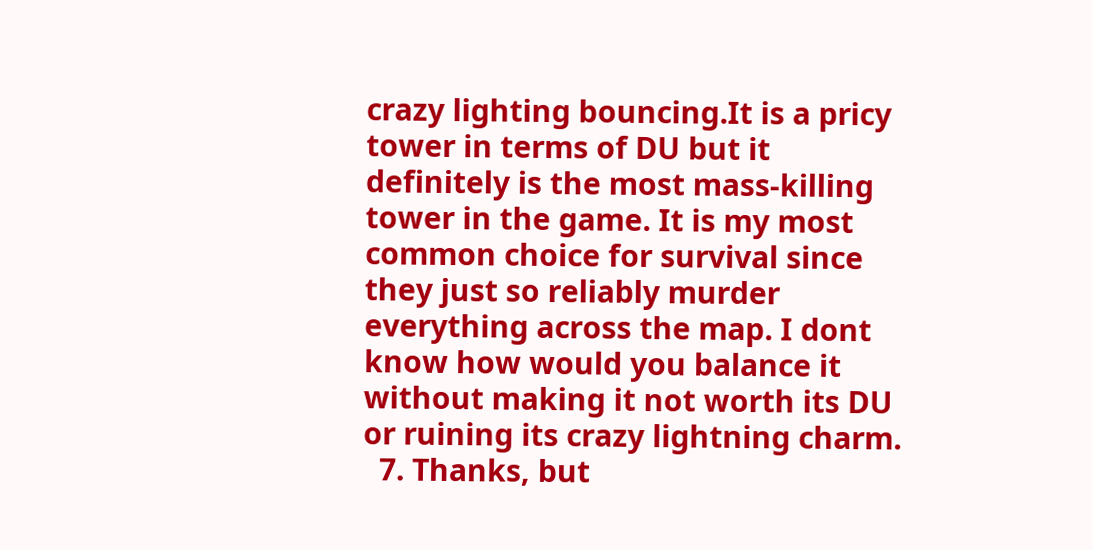crazy lighting bouncing.It is a pricy tower in terms of DU but it definitely is the most mass-killing tower in the game. It is my most common choice for survival since they just so reliably murder everything across the map. I dont know how would you balance it without making it not worth its DU or ruining its crazy lightning charm.
  7. Thanks, but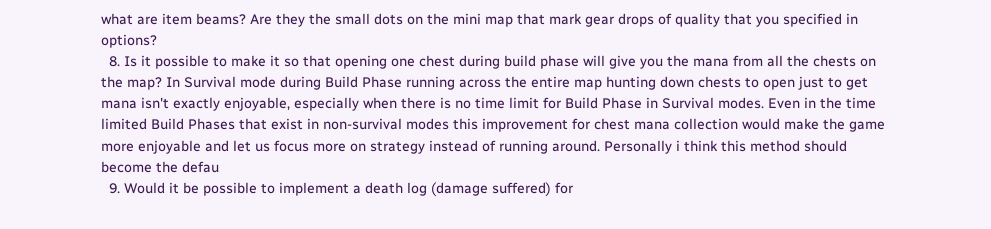what are item beams? Are they the small dots on the mini map that mark gear drops of quality that you specified in options?
  8. Is it possible to make it so that opening one chest during build phase will give you the mana from all the chests on the map? In Survival mode during Build Phase running across the entire map hunting down chests to open just to get mana isn't exactly enjoyable, especially when there is no time limit for Build Phase in Survival modes. Even in the time limited Build Phases that exist in non-survival modes this improvement for chest mana collection would make the game more enjoyable and let us focus more on strategy instead of running around. Personally i think this method should become the defau
  9. Would it be possible to implement a death log (damage suffered) for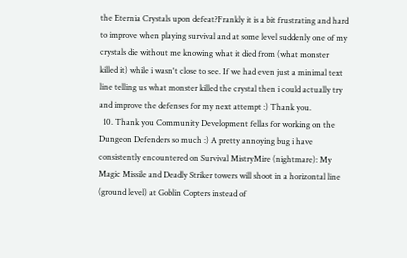the Eternia Crystals upon defeat?Frankly it is a bit frustrating and hard to improve when playing survival and at some level suddenly one of my crystals die without me knowing what it died from (what monster killed it) while i wasn't close to see. If we had even just a minimal text line telling us what monster killed the crystal then i could actually try and improve the defenses for my next attempt :) Thank you.
  10. Thank you Community Development fellas for working on the Dungeon Defenders so much :) A pretty annoying bug i have consistently encountered on Survival MistryMire (nightmare): My Magic Missile and Deadly Striker towers will shoot in a horizontal line (ground level) at Goblin Copters instead of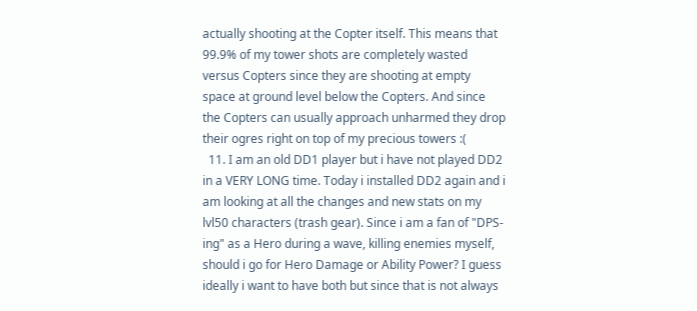actually shooting at the Copter itself. This means that 99.9% of my tower shots are completely wasted versus Copters since they are shooting at empty space at ground level below the Copters. And since the Copters can usually approach unharmed they drop their ogres right on top of my precious towers :(
  11. I am an old DD1 player but i have not played DD2 in a VERY LONG time. Today i installed DD2 again and i am looking at all the changes and new stats on my lvl50 characters (trash gear). Since i am a fan of "DPS-ing" as a Hero during a wave, killing enemies myself, should i go for Hero Damage or Ability Power? I guess ideally i want to have both but since that is not always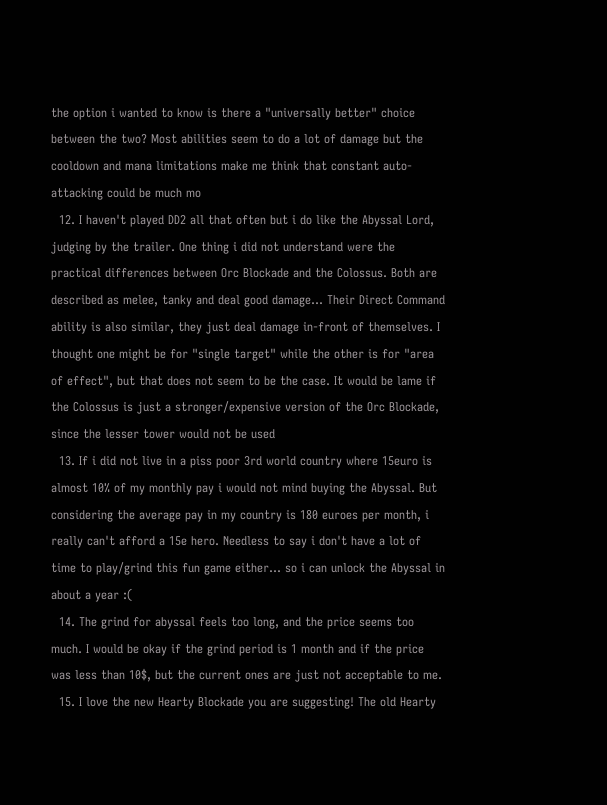the option i wanted to know is there a "universally better" choice between the two? Most abilities seem to do a lot of damage but the cooldown and mana limitations make me think that constant auto-attacking could be much mo
  12. I haven't played DD2 all that often but i do like the Abyssal Lord, judging by the trailer. One thing i did not understand were the practical differences between Orc Blockade and the Colossus. Both are described as melee, tanky and deal good damage... Their Direct Command ability is also similar, they just deal damage in-front of themselves. I thought one might be for "single target" while the other is for "area of effect", but that does not seem to be the case. It would be lame if the Colossus is just a stronger/expensive version of the Orc Blockade, since the lesser tower would not be used
  13. If i did not live in a piss poor 3rd world country where 15euro is almost 10% of my monthly pay i would not mind buying the Abyssal. But considering the average pay in my country is 180 euroes per month, i really can't afford a 15e hero. Needless to say i don't have a lot of time to play/grind this fun game either... so i can unlock the Abyssal in about a year :(
  14. The grind for abyssal feels too long, and the price seems too much. I would be okay if the grind period is 1 month and if the price was less than 10$, but the current ones are just not acceptable to me.
  15. I love the new Hearty Blockade you are suggesting! The old Hearty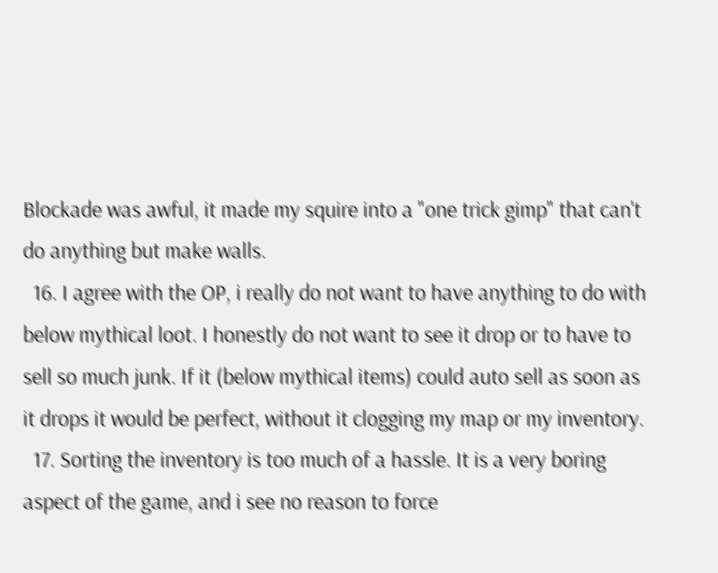Blockade was awful, it made my squire into a "one trick gimp" that can't do anything but make walls.
  16. I agree with the OP, i really do not want to have anything to do with below mythical loot. I honestly do not want to see it drop or to have to sell so much junk. If it (below mythical items) could auto sell as soon as it drops it would be perfect, without it clogging my map or my inventory.
  17. Sorting the inventory is too much of a hassle. It is a very boring aspect of the game, and i see no reason to force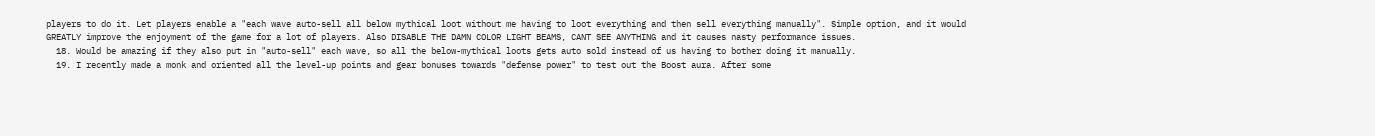players to do it. Let players enable a "each wave auto-sell all below mythical loot without me having to loot everything and then sell everything manually". Simple option, and it would GREATLY improve the enjoyment of the game for a lot of players. Also DISABLE THE DAMN COLOR LIGHT BEAMS, CANT SEE ANYTHING and it causes nasty performance issues.
  18. Would be amazing if they also put in "auto-sell" each wave, so all the below-mythical loots gets auto sold instead of us having to bother doing it manually.
  19. I recently made a monk and oriented all the level-up points and gear bonuses towards "defense power" to test out the Boost aura. After some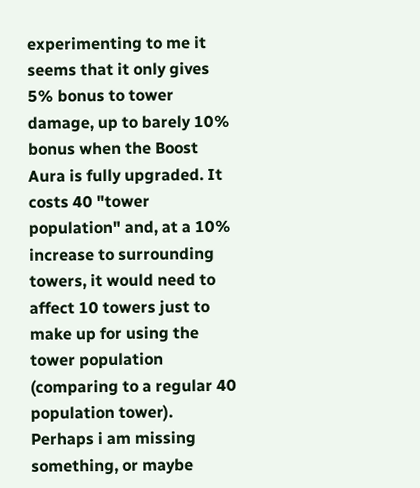experimenting to me it seems that it only gives 5% bonus to tower damage, up to barely 10% bonus when the Boost Aura is fully upgraded. It costs 40 "tower population" and, at a 10% increase to surrounding towers, it would need to affect 10 towers just to make up for using the tower population (comparing to a regular 40 population tower). Perhaps i am missing something, or maybe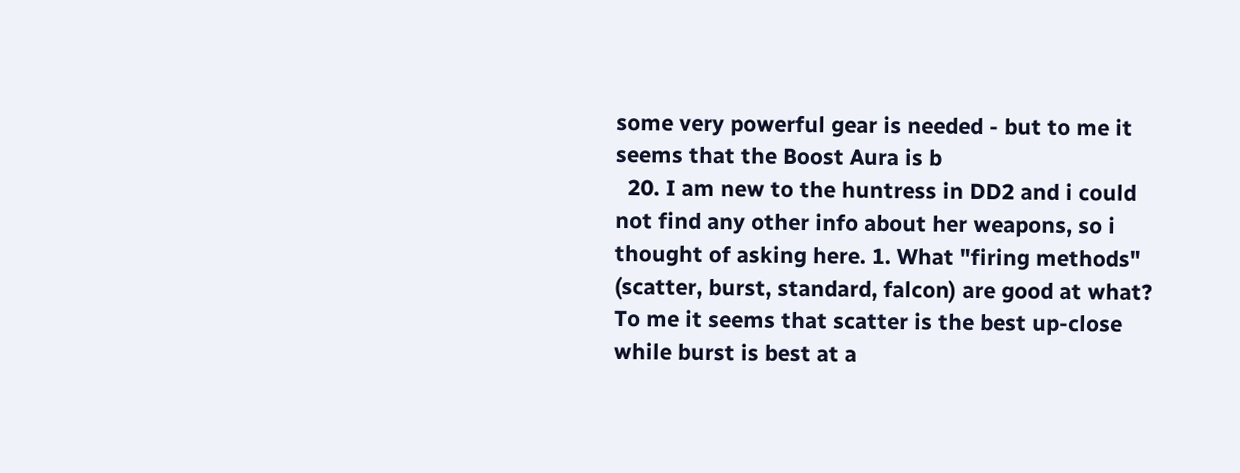some very powerful gear is needed - but to me it seems that the Boost Aura is b
  20. I am new to the huntress in DD2 and i could not find any other info about her weapons, so i thought of asking here. 1. What "firing methods" (scatter, burst, standard, falcon) are good at what? To me it seems that scatter is the best up-close while burst is best at a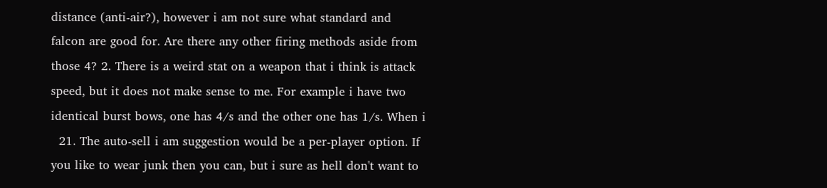distance (anti-air?), however i am not sure what standard and falcon are good for. Are there any other firing methods aside from those 4? 2. There is a weird stat on a weapon that i think is attack speed, but it does not make sense to me. For example i have two identical burst bows, one has 4/s and the other one has 1/s. When i
  21. The auto-sell i am suggestion would be a per-player option. If you like to wear junk then you can, but i sure as hell don't want to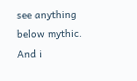see anything below mythic. And i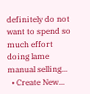definitely do not want to spend so much effort doing lame manual selling...
  • Create New...